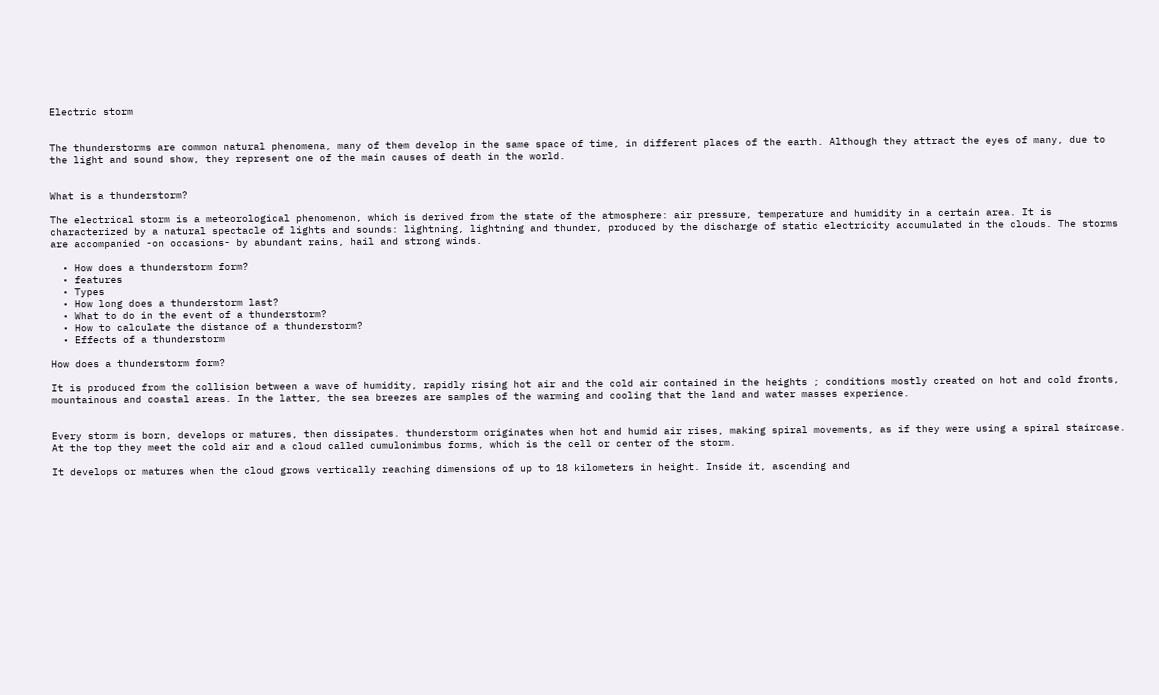Electric storm


The thunderstorms are common natural phenomena, many of them develop in the same space of time, in different places of the earth. Although they attract the eyes of many, due to the light and sound show, they represent one of the main causes of death in the world.


What is a thunderstorm?

The electrical storm is a meteorological phenomenon, which is derived from the state of the atmosphere: air pressure, temperature and humidity in a certain area. It is characterized by a natural spectacle of lights and sounds: lightning, lightning and thunder, produced by the discharge of static electricity accumulated in the clouds. The storms are accompanied -on occasions- by abundant rains, hail and strong winds.

  • How does a thunderstorm form?
  • features
  • Types
  • How long does a thunderstorm last?
  • What to do in the event of a thunderstorm?
  • How to calculate the distance of a thunderstorm?
  • Effects of a thunderstorm

How does a thunderstorm form?

It is produced from the collision between a wave of humidity, rapidly rising hot air and the cold air contained in the heights ; conditions mostly created on hot and cold fronts, mountainous and coastal areas. In the latter, the sea breezes are samples of the warming and cooling that the land and water masses experience.


Every storm is born, develops or matures, then dissipates. thunderstorm originates when hot and humid air rises, making spiral movements, as if they were using a spiral staircase. At the top they meet the cold air and a cloud called cumulonimbus forms, which is the cell or center of the storm.

It develops or matures when the cloud grows vertically reaching dimensions of up to 18 kilometers in height. Inside it, ascending and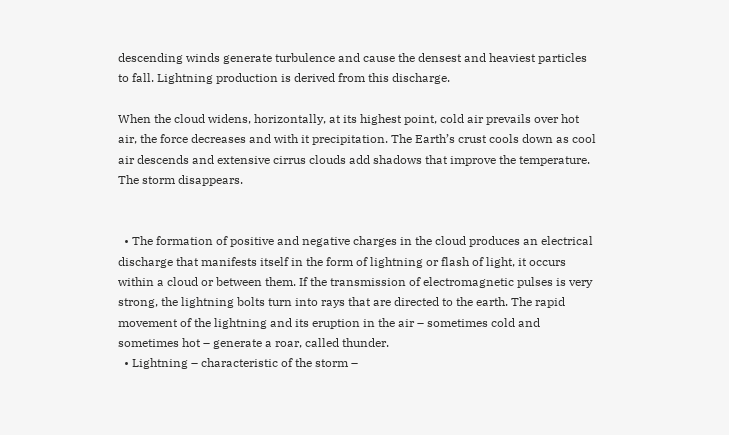descending winds generate turbulence and cause the densest and heaviest particles to fall. Lightning production is derived from this discharge.

When the cloud widens, horizontally, at its highest point, cold air prevails over hot air, the force decreases and with it precipitation. The Earth’s crust cools down as cool air descends and extensive cirrus clouds add shadows that improve the temperature. The storm disappears.


  • The formation of positive and negative charges in the cloud produces an electrical discharge that manifests itself in the form of lightning or flash of light, it occurs within a cloud or between them. If the transmission of electromagnetic pulses is very strong, the lightning bolts turn into rays that are directed to the earth. The rapid movement of the lightning and its eruption in the air – sometimes cold and sometimes hot – generate a roar, called thunder.
  • Lightning – characteristic of the storm –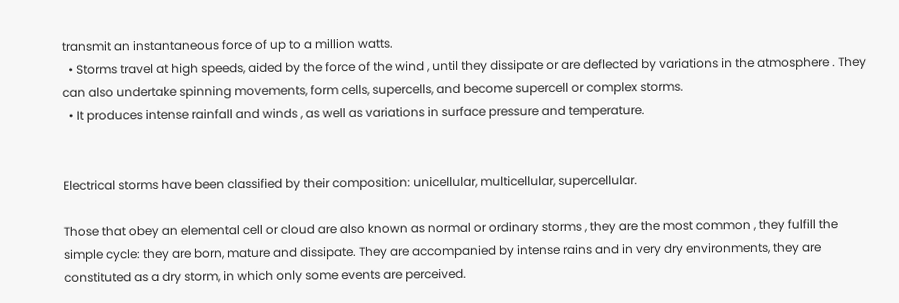transmit an instantaneous force of up to a million watts.
  • Storms travel at high speeds, aided by the force of the wind , until they dissipate or are deflected by variations in the atmosphere . They can also undertake spinning movements, form cells, supercells, and become supercell or complex storms.
  • It produces intense rainfall and winds , as well as variations in surface pressure and temperature.


Electrical storms have been classified by their composition: unicellular, multicellular, supercellular.

Those that obey an elemental cell or cloud are also known as normal or ordinary storms , they are the most common , they fulfill the simple cycle: they are born, mature and dissipate. They are accompanied by intense rains and in very dry environments, they are constituted as a dry storm, in which only some events are perceived.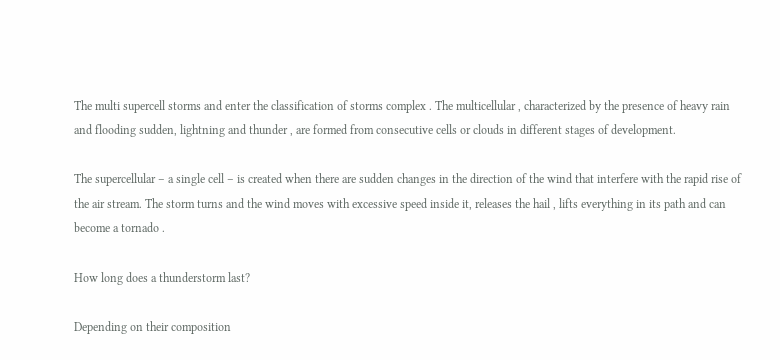The multi supercell storms and enter the classification of storms complex . The multicellular , characterized by the presence of heavy rain and flooding sudden, lightning and thunder , are formed from consecutive cells or clouds in different stages of development.

The supercellular – a single cell – is created when there are sudden changes in the direction of the wind that interfere with the rapid rise of the air stream. The storm turns and the wind moves with excessive speed inside it, releases the hail , lifts everything in its path and can become a tornado .

How long does a thunderstorm last?

Depending on their composition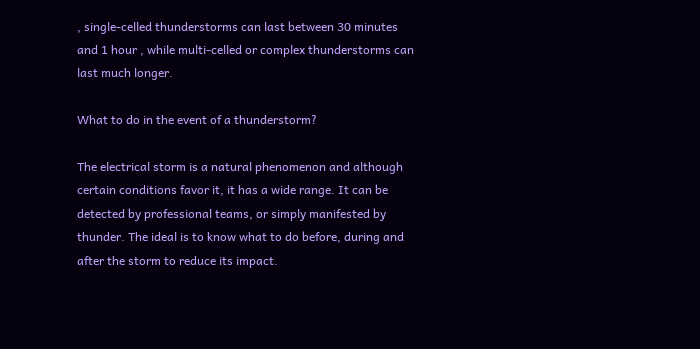, single-celled thunderstorms can last between 30 minutes and 1 hour , while multi-celled or complex thunderstorms can last much longer.

What to do in the event of a thunderstorm?

The electrical storm is a natural phenomenon and although certain conditions favor it, it has a wide range. It can be detected by professional teams, or simply manifested by thunder. The ideal is to know what to do before, during and after the storm to reduce its impact.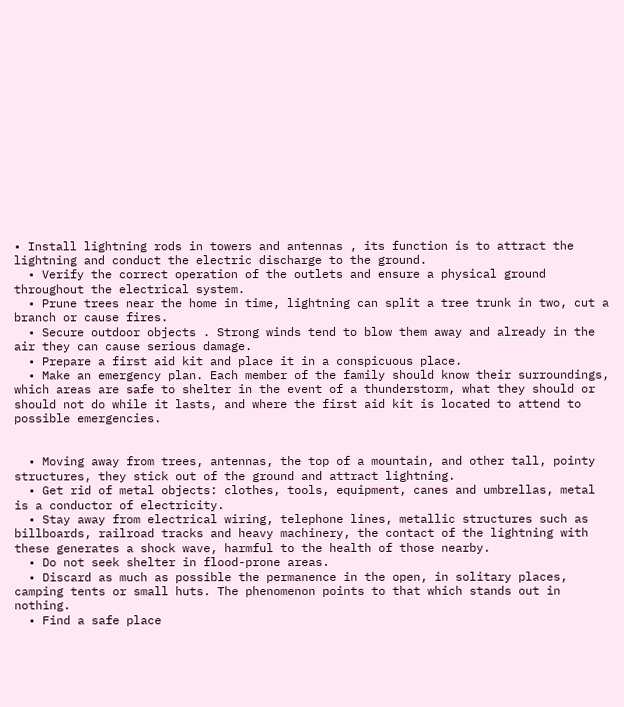• Install lightning rods in towers and antennas , its function is to attract the lightning and conduct the electric discharge to the ground.
  • Verify the correct operation of the outlets and ensure a physical ground throughout the electrical system.
  • Prune trees near the home in time, lightning can split a tree trunk in two, cut a branch or cause fires.
  • Secure outdoor objects . Strong winds tend to blow them away and already in the air they can cause serious damage.
  • Prepare a first aid kit and place it in a conspicuous place.
  • Make an emergency plan. Each member of the family should know their surroundings, which areas are safe to shelter in the event of a thunderstorm, what they should or should not do while it lasts, and where the first aid kit is located to attend to possible emergencies.


  • Moving away from trees, antennas, the top of a mountain, and other tall, pointy structures, they stick out of the ground and attract lightning.
  • Get rid of metal objects: clothes, tools, equipment, canes and umbrellas, metal is a conductor of electricity.
  • Stay away from electrical wiring, telephone lines, metallic structures such as billboards, railroad tracks and heavy machinery, the contact of the lightning with these generates a shock wave, harmful to the health of those nearby.
  • Do not seek shelter in flood-prone areas.
  • Discard as much as possible the permanence in the open, in solitary places, camping tents or small huts. The phenomenon points to that which stands out in nothing.
  • Find a safe place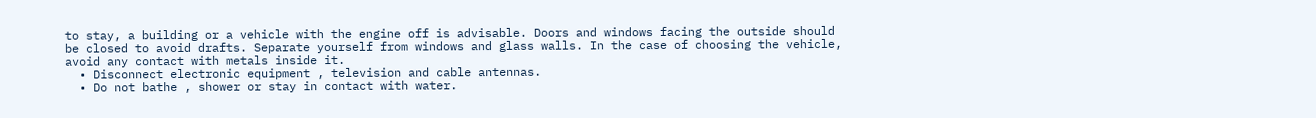to stay, a building or a vehicle with the engine off is advisable. Doors and windows facing the outside should be closed to avoid drafts. Separate yourself from windows and glass walls. In the case of choosing the vehicle, avoid any contact with metals inside it.
  • Disconnect electronic equipment , television and cable antennas.
  • Do not bathe , shower or stay in contact with water.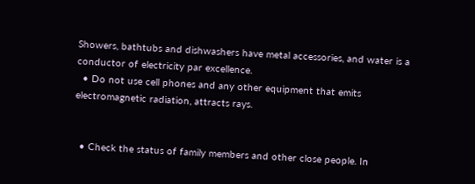Showers, bathtubs and dishwashers have metal accessories, and water is a conductor of electricity par excellence.
  • Do not use cell phones and any other equipment that emits electromagnetic radiation, attracts rays.


  • Check the status of family members and other close people. In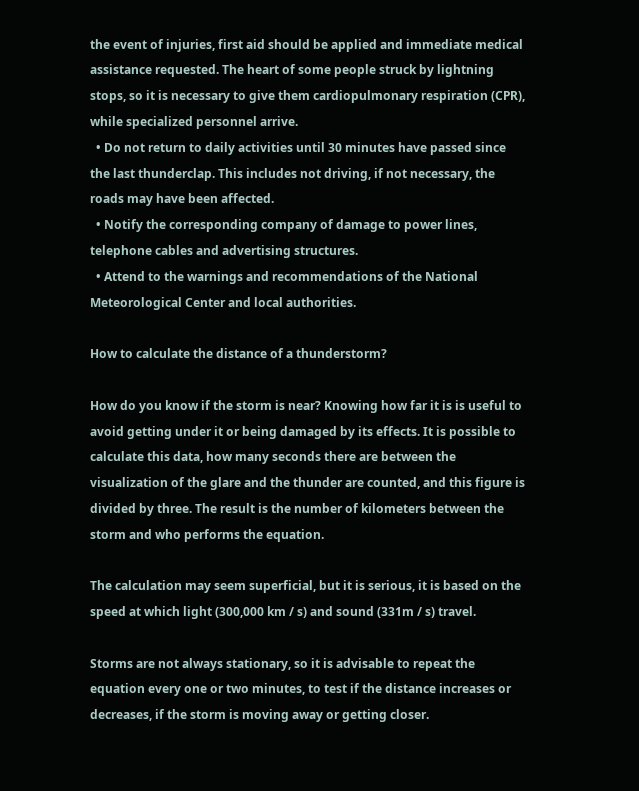the event of injuries, first aid should be applied and immediate medical assistance requested. The heart of some people struck by lightning stops, so it is necessary to give them cardiopulmonary respiration (CPR), while specialized personnel arrive.
  • Do not return to daily activities until 30 minutes have passed since the last thunderclap. This includes not driving, if not necessary, the roads may have been affected.
  • Notify the corresponding company of damage to power lines, telephone cables and advertising structures.
  • Attend to the warnings and recommendations of the National Meteorological Center and local authorities.

How to calculate the distance of a thunderstorm?

How do you know if the storm is near? Knowing how far it is is useful to avoid getting under it or being damaged by its effects. It is possible to calculate this data, how many seconds there are between the visualization of the glare and the thunder are counted, and this figure is divided by three. The result is the number of kilometers between the storm and who performs the equation.

The calculation may seem superficial, but it is serious, it is based on the speed at which light (300,000 km / s) and sound (331m / s) travel.

Storms are not always stationary, so it is advisable to repeat the equation every one or two minutes, to test if the distance increases or decreases, if the storm is moving away or getting closer.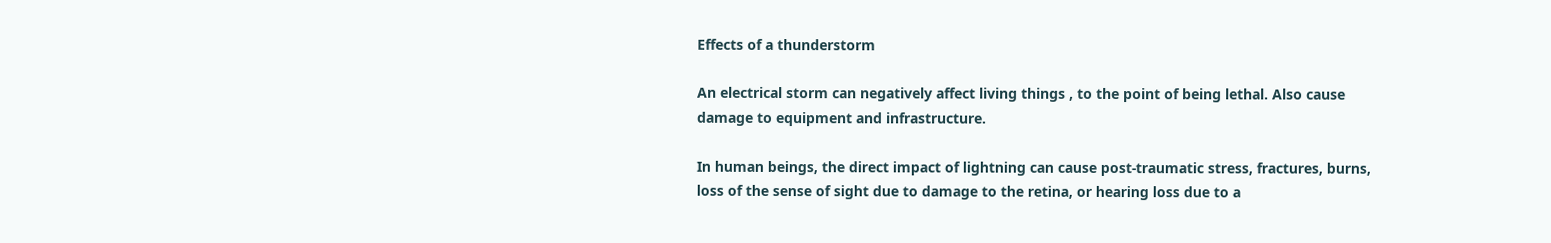Effects of a thunderstorm

An electrical storm can negatively affect living things , to the point of being lethal. Also cause damage to equipment and infrastructure.

In human beings, the direct impact of lightning can cause post-traumatic stress, fractures, burns, loss of the sense of sight due to damage to the retina, or hearing loss due to a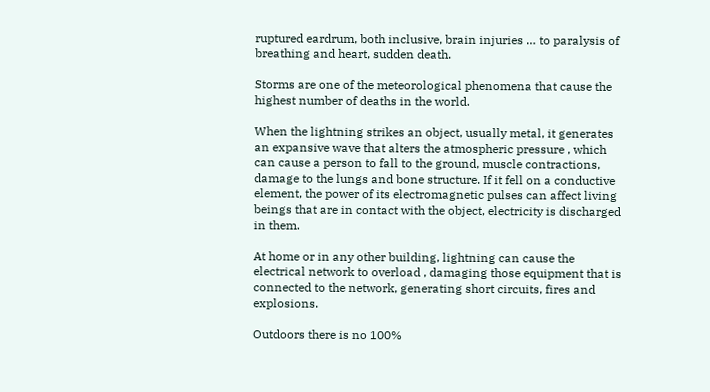ruptured eardrum, both inclusive, brain injuries … to paralysis of breathing and heart, sudden death.

Storms are one of the meteorological phenomena that cause the highest number of deaths in the world.

When the lightning strikes an object, usually metal, it generates an expansive wave that alters the atmospheric pressure , which can cause a person to fall to the ground, muscle contractions, damage to the lungs and bone structure. If it fell on a conductive element, the power of its electromagnetic pulses can affect living beings that are in contact with the object, electricity is discharged in them.

At home or in any other building, lightning can cause the electrical network to overload , damaging those equipment that is connected to the network, generating short circuits, fires and explosions.

Outdoors there is no 100%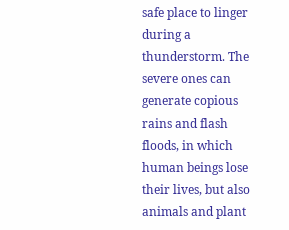safe place to linger during a thunderstorm. The severe ones can generate copious rains and flash floods, in which human beings lose their lives, but also animals and plant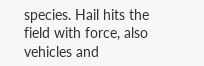species. Hail hits the field with force, also vehicles and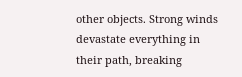other objects. Strong winds devastate everything in their path, breaking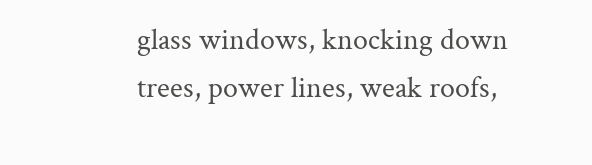glass windows, knocking down trees, power lines, weak roofs,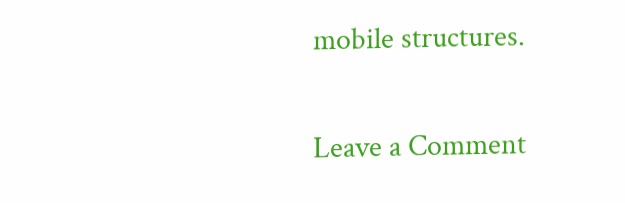mobile structures.

Leave a Comment